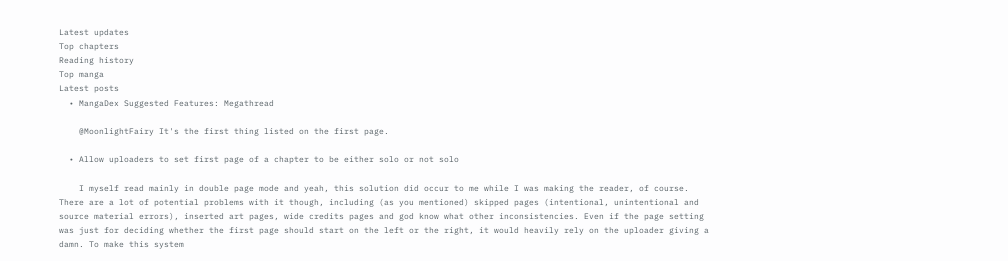Latest updates
Top chapters
Reading history
Top manga
Latest posts
  • MangaDex Suggested Features: Megathread

    @MoonlightFairy It's the first thing listed on the first page.

  • Allow uploaders to set first page of a chapter to be either solo or not solo

    I myself read mainly in double page mode and yeah, this solution did occur to me while I was making the reader, of course. There are a lot of potential problems with it though, including (as you mentioned) skipped pages (intentional, unintentional and source material errors), inserted art pages, wide credits pages and god know what other inconsistencies. Even if the page setting was just for deciding whether the first page should start on the left or the right, it would heavily rely on the uploader giving a damn. To make this system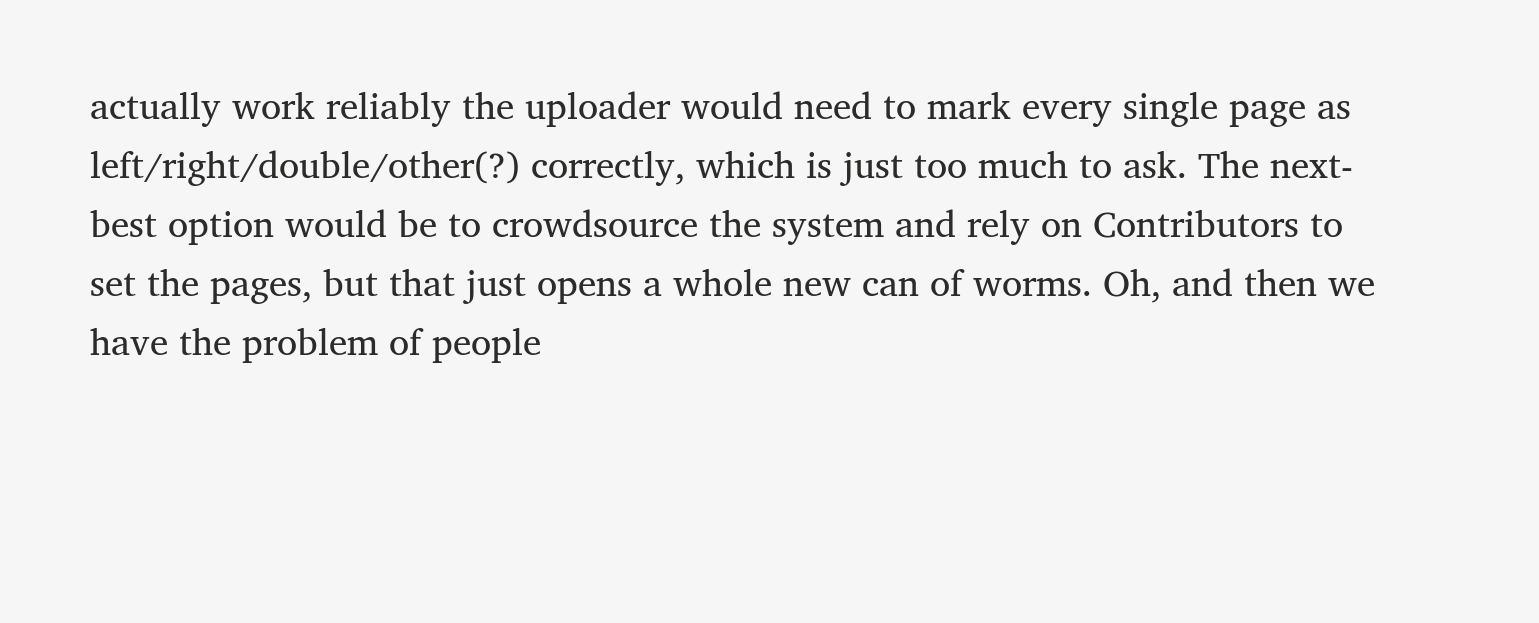actually work reliably the uploader would need to mark every single page as left/right/double/other(?) correctly, which is just too much to ask. The next-best option would be to crowdsource the system and rely on Contributors to set the pages, but that just opens a whole new can of worms. Oh, and then we have the problem of people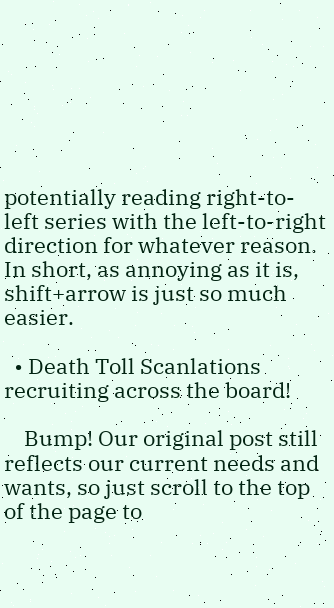potentially reading right-to-left series with the left-to-right direction for whatever reason. In short, as annoying as it is, shift+arrow is just so much easier.

  • Death Toll Scanlations recruiting across the board!

    Bump! Our original post still reflects our current needs and wants, so just scroll to the top of the page to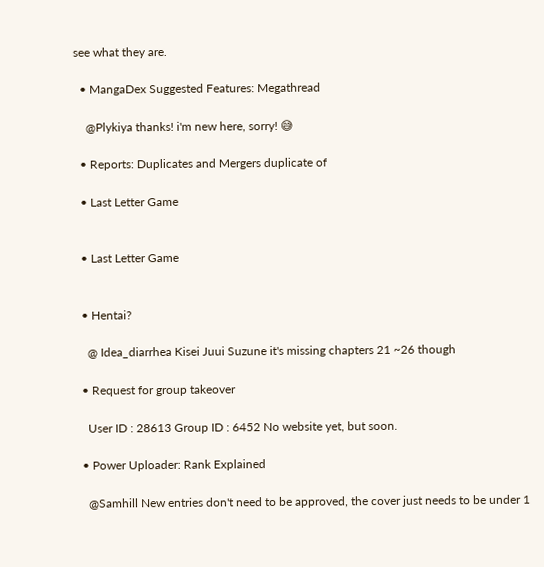see what they are.

  • MangaDex Suggested Features: Megathread

    @Plykiya thanks! i'm new here, sorry! 😅

  • Reports: Duplicates and Mergers duplicate of

  • Last Letter Game


  • Last Letter Game


  • Hentai?

    @ Idea_diarrhea Kisei Juui Suzune it's missing chapters 21 ~26 though

  • Request for group takeover

    User ID : 28613 Group ID : 6452 No website yet, but soon.

  • Power Uploader: Rank Explained

    @Samhill New entries don't need to be approved, the cover just needs to be under 1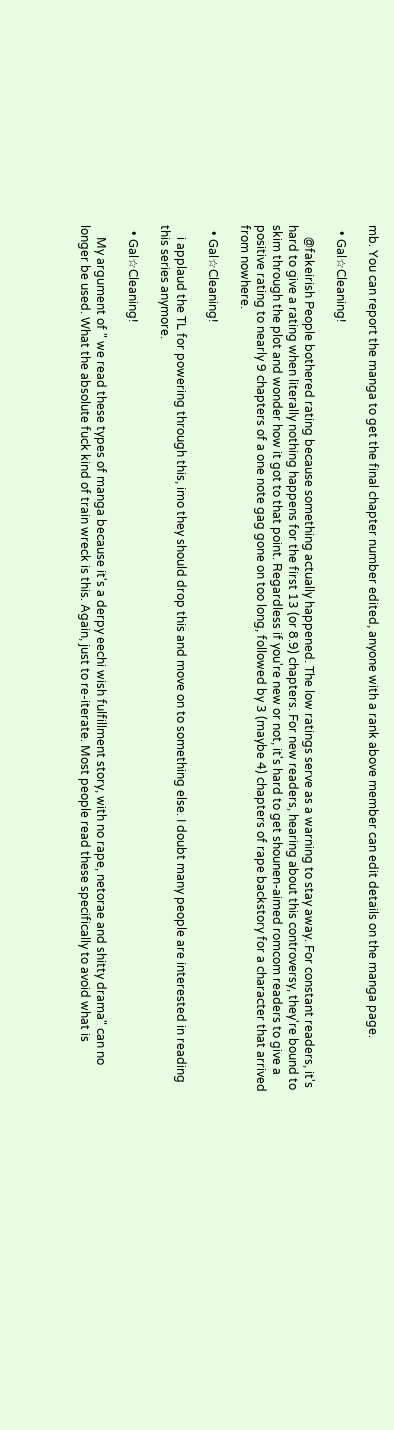mb. You can report the manga to get the final chapter number edited, anyone with a rank above member can edit details on the manga page.

  • Gal☆Cleaning!

    @fakeirish People bothered rating because something actually happened. The low ratings serve as a warning to stay away. For constant readers, it's hard to give a rating when literally nothing happens for the first 13 (or 8.9) chapters. For new readers, hearing about this controversy, they're bound to skim through the plot and wonder how it got to that point. Regardless if you're new or not, it's hard to get shounen-aimed romcom readers to give a positive rating to nearly 9 chapters of a one note gag gone on too long, followed by 3 (maybe 4) chapters of rape backstory for a character that arrived from nowhere.

  • Gal☆Cleaning!

    i applaud the TL for powering through this, imo they should drop this and move on to something else. I doubt many people are interested in reading this series anymore.

  • Gal☆Cleaning!

    My argument of " we read these types of manga because it's a derpy eechi wish fulfillment story, with no rape, netorae and shitty drama" can no longer be used. What the absolute fuck kind of train wreck is this. Again, just to re-iterate. Most people read these specifically to avoid what is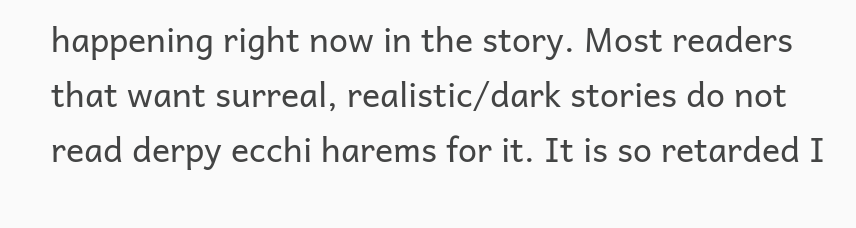happening right now in the story. Most readers that want surreal, realistic/dark stories do not read derpy ecchi harems for it. It is so retarded I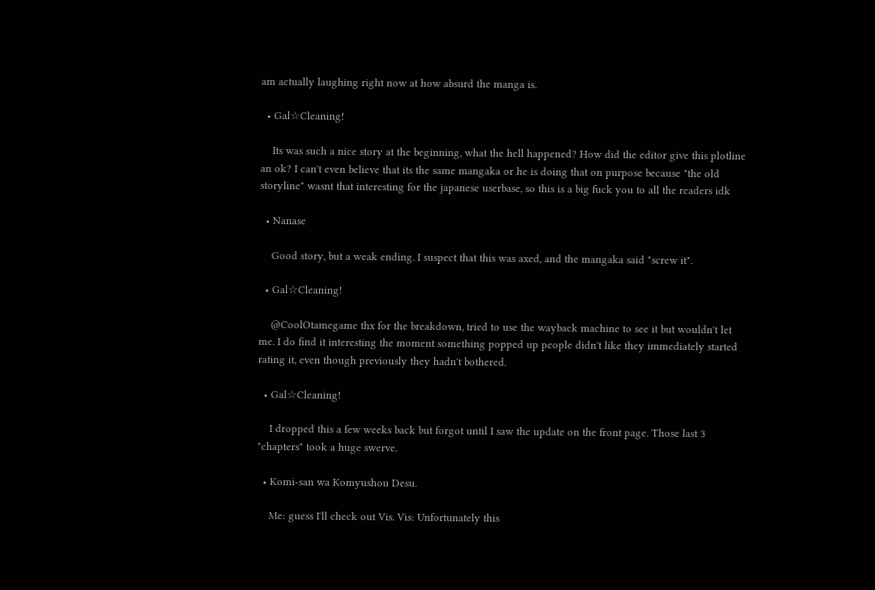am actually laughing right now at how absurd the manga is.

  • Gal☆Cleaning!

    Its was such a nice story at the beginning, what the hell happened? How did the editor give this plotline an ok? I can't even believe that its the same mangaka or he is doing that on purpose because "the old storyline" wasnt that interesting for the japanese userbase, so this is a big fuck you to all the readers idk

  • Nanase

    Good story, but a weak ending. I suspect that this was axed, and the mangaka said "screw it".

  • Gal☆Cleaning!

    @CoolOtamegame thx for the breakdown, tried to use the wayback machine to see it but wouldn't let me. I do find it interesting the moment something popped up people didn't like they immediately started rating it, even though previously they hadn't bothered.

  • Gal☆Cleaning!

    I dropped this a few weeks back but forgot until I saw the update on the front page. Those last 3 "chapters" took a huge swerve.

  • Komi-san wa Komyushou Desu.

    Me: guess I'll check out Vis. Vis: Unfortunately this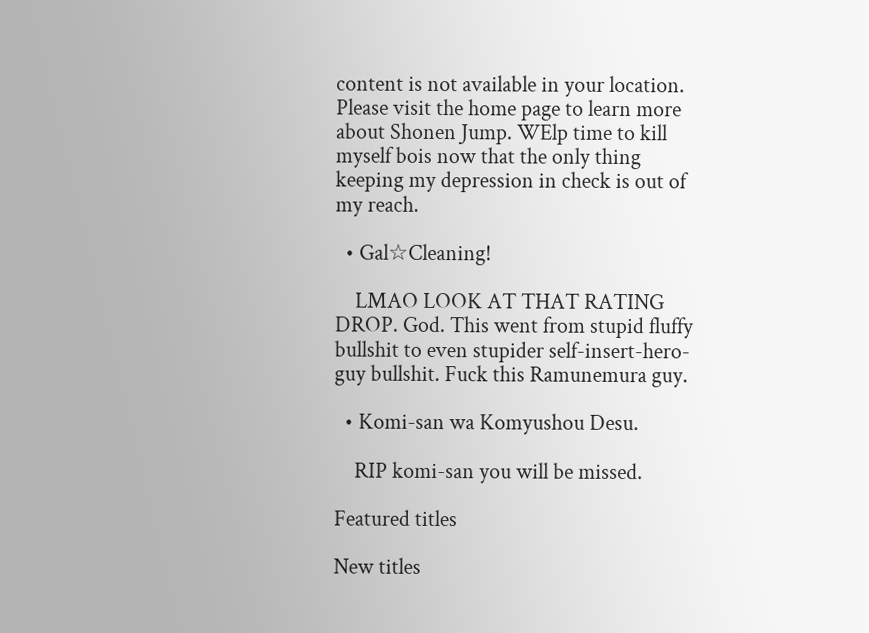content is not available in your location. Please visit the home page to learn more about Shonen Jump. WElp time to kill myself bois now that the only thing keeping my depression in check is out of my reach.

  • Gal☆Cleaning!

    LMAO LOOK AT THAT RATING DROP. God. This went from stupid fluffy bullshit to even stupider self-insert-hero-guy bullshit. Fuck this Ramunemura guy.

  • Komi-san wa Komyushou Desu.

    RIP komi-san you will be missed.

Featured titles

New titles